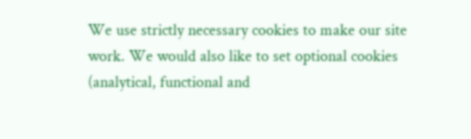We use strictly necessary cookies to make our site work. We would also like to set optional cookies (analytical, functional and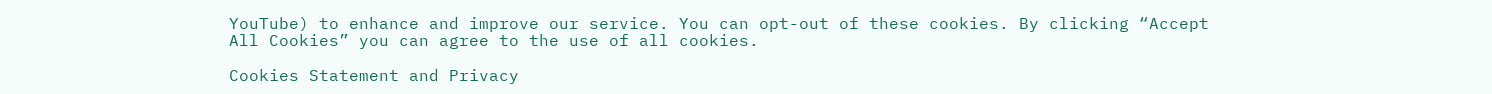YouTube) to enhance and improve our service. You can opt-out of these cookies. By clicking “Accept All Cookies” you can agree to the use of all cookies.

Cookies Statement and Privacy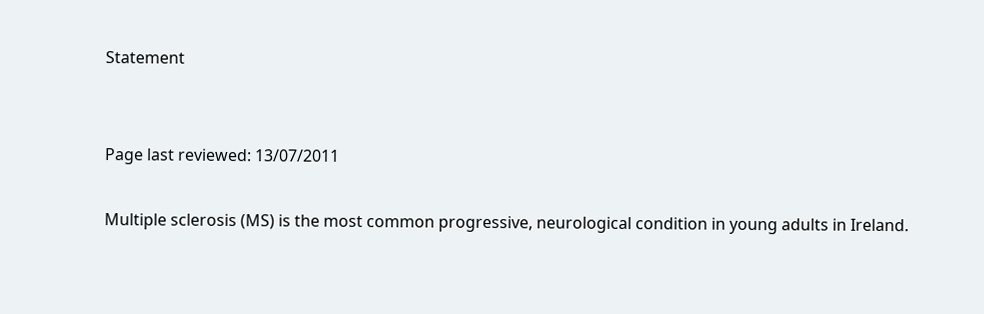Statement


Page last reviewed: 13/07/2011

Multiple sclerosis (MS) is the most common progressive, neurological condition in young adults in Ireland.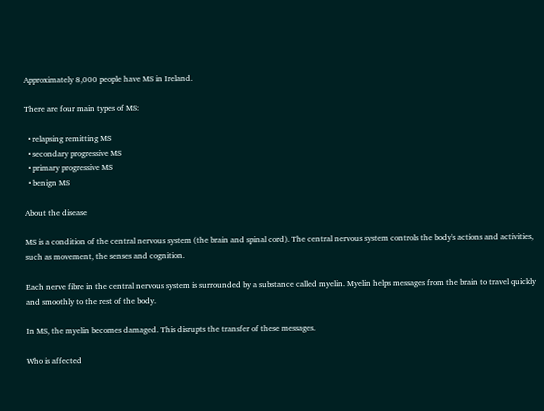Approximately 8,000 people have MS in Ireland.

There are four main types of MS:

  • relapsing remitting MS
  • secondary progressive MS
  • primary progressive MS
  • benign MS

About the disease

MS is a condition of the central nervous system (the brain and spinal cord). The central nervous system controls the body's actions and activities, such as movement, the senses and cognition.

Each nerve fibre in the central nervous system is surrounded by a substance called myelin. Myelin helps messages from the brain to travel quickly and smoothly to the rest of the body.

In MS, the myelin becomes damaged. This disrupts the transfer of these messages.

Who is affected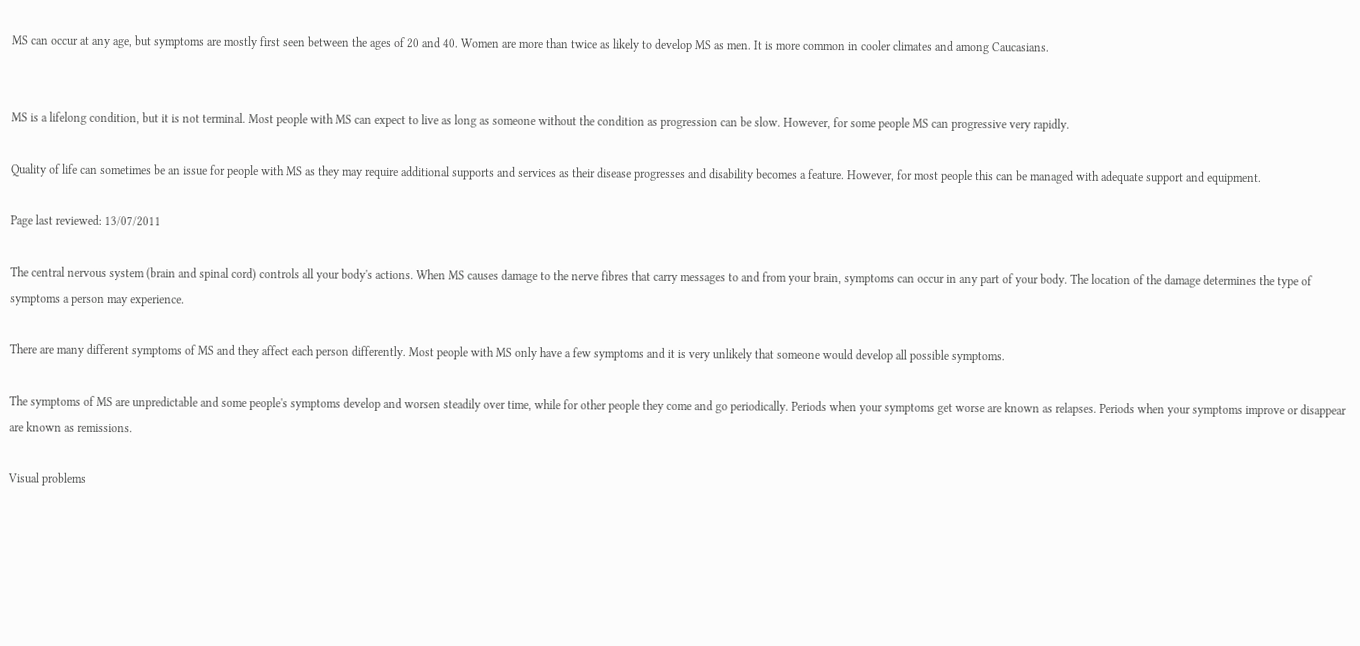MS can occur at any age, but symptoms are mostly first seen between the ages of 20 and 40. Women are more than twice as likely to develop MS as men. It is more common in cooler climates and among Caucasians.


MS is a lifelong condition, but it is not terminal. Most people with MS can expect to live as long as someone without the condition as progression can be slow. However, for some people MS can progressive very rapidly.

Quality of life can sometimes be an issue for people with MS as they may require additional supports and services as their disease progresses and disability becomes a feature. However, for most people this can be managed with adequate support and equipment.

Page last reviewed: 13/07/2011

The central nervous system (brain and spinal cord) controls all your body's actions. When MS causes damage to the nerve fibres that carry messages to and from your brain, symptoms can occur in any part of your body. The location of the damage determines the type of symptoms a person may experience.

There are many different symptoms of MS and they affect each person differently. Most people with MS only have a few symptoms and it is very unlikely that someone would develop all possible symptoms.

The symptoms of MS are unpredictable and some people's symptoms develop and worsen steadily over time, while for other people they come and go periodically. Periods when your symptoms get worse are known as relapses. Periods when your symptoms improve or disappear are known as remissions.

Visual problems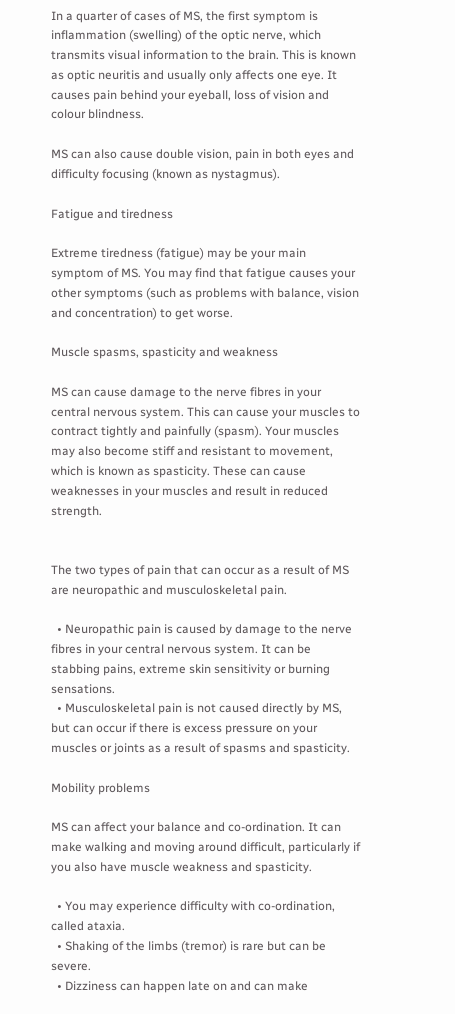In a quarter of cases of MS, the first symptom is inflammation (swelling) of the optic nerve, which transmits visual information to the brain. This is known as optic neuritis and usually only affects one eye. It causes pain behind your eyeball, loss of vision and colour blindness.

MS can also cause double vision, pain in both eyes and difficulty focusing (known as nystagmus).

Fatigue and tiredness

Extreme tiredness (fatigue) may be your main symptom of MS. You may find that fatigue causes your other symptoms (such as problems with balance, vision and concentration) to get worse.

Muscle spasms, spasticity and weakness

MS can cause damage to the nerve fibres in your central nervous system. This can cause your muscles to contract tightly and painfully (spasm). Your muscles may also become stiff and resistant to movement, which is known as spasticity. These can cause weaknesses in your muscles and result in reduced strength.


The two types of pain that can occur as a result of MS are neuropathic and musculoskeletal pain.

  • Neuropathic pain is caused by damage to the nerve fibres in your central nervous system. It can be stabbing pains, extreme skin sensitivity or burning sensations.
  • Musculoskeletal pain is not caused directly by MS, but can occur if there is excess pressure on your muscles or joints as a result of spasms and spasticity.

Mobility problems

MS can affect your balance and co-ordination. It can make walking and moving around difficult, particularly if you also have muscle weakness and spasticity.

  • You may experience difficulty with co-ordination, called ataxia.
  • Shaking of the limbs (tremor) is rare but can be severe.
  • Dizziness can happen late on and can make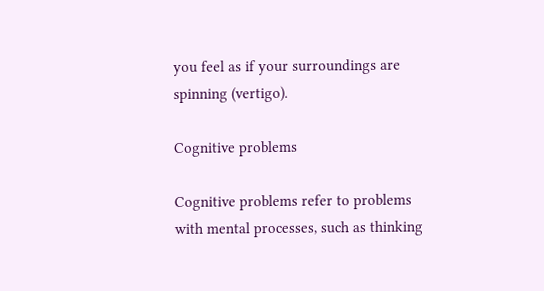you feel as if your surroundings are spinning (vertigo).

Cognitive problems

Cognitive problems refer to problems with mental processes, such as thinking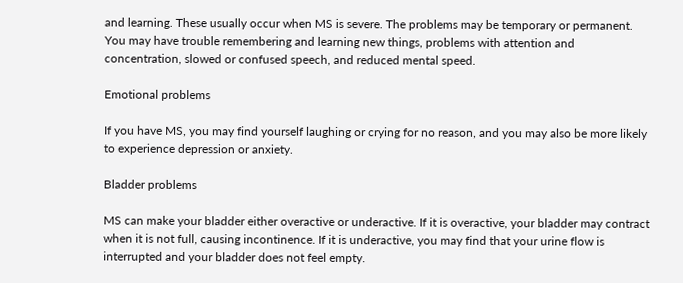and learning. These usually occur when MS is severe. The problems may be temporary or permanent. You may have trouble remembering and learning new things, problems with attention and concentration, slowed or confused speech, and reduced mental speed.

Emotional problems

If you have MS, you may find yourself laughing or crying for no reason, and you may also be more likely to experience depression or anxiety.

Bladder problems

MS can make your bladder either overactive or underactive. If it is overactive, your bladder may contract when it is not full, causing incontinence. If it is underactive, you may find that your urine flow is interrupted and your bladder does not feel empty.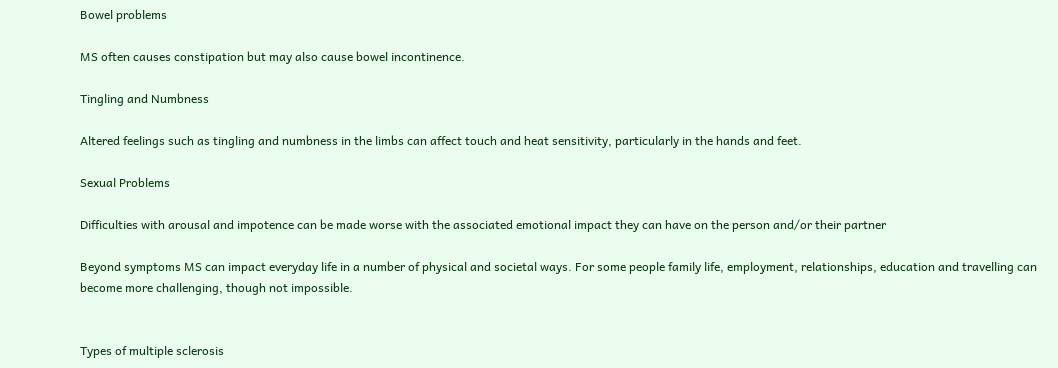Bowel problems

MS often causes constipation but may also cause bowel incontinence.

Tingling and Numbness

Altered feelings such as tingling and numbness in the limbs can affect touch and heat sensitivity, particularly in the hands and feet.

Sexual Problems

Difficulties with arousal and impotence can be made worse with the associated emotional impact they can have on the person and/or their partner

Beyond symptoms MS can impact everyday life in a number of physical and societal ways. For some people family life, employment, relationships, education and travelling can become more challenging, though not impossible.


Types of multiple sclerosis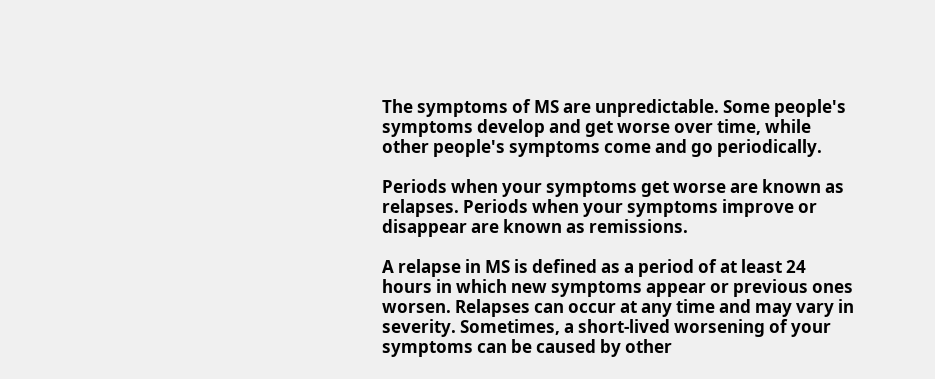The symptoms of MS are unpredictable. Some people's symptoms develop and get worse over time, while other people's symptoms come and go periodically.

Periods when your symptoms get worse are known as relapses. Periods when your symptoms improve or disappear are known as remissions.

A relapse in MS is defined as a period of at least 24 hours in which new symptoms appear or previous ones worsen. Relapses can occur at any time and may vary in severity. Sometimes, a short-lived worsening of your symptoms can be caused by other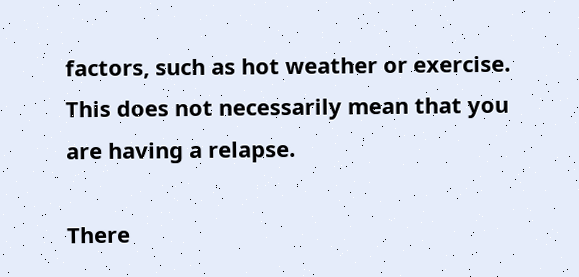factors, such as hot weather or exercise. This does not necessarily mean that you are having a relapse.

There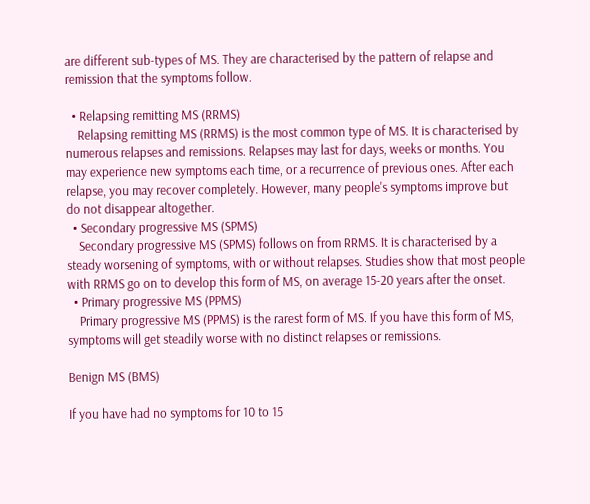are different sub-types of MS. They are characterised by the pattern of relapse and remission that the symptoms follow.

  • Relapsing remitting MS (RRMS)
    Relapsing remitting MS (RRMS) is the most common type of MS. It is characterised by numerous relapses and remissions. Relapses may last for days, weeks or months. You may experience new symptoms each time, or a recurrence of previous ones. After each relapse, you may recover completely. However, many people's symptoms improve but do not disappear altogether.
  • Secondary progressive MS (SPMS)
    Secondary progressive MS (SPMS) follows on from RRMS. It is characterised by a steady worsening of symptoms, with or without relapses. Studies show that most people with RRMS go on to develop this form of MS, on average 15-20 years after the onset.
  • Primary progressive MS (PPMS)
    Primary progressive MS (PPMS) is the rarest form of MS. If you have this form of MS, symptoms will get steadily worse with no distinct relapses or remissions.

Benign MS (BMS)

If you have had no symptoms for 10 to 15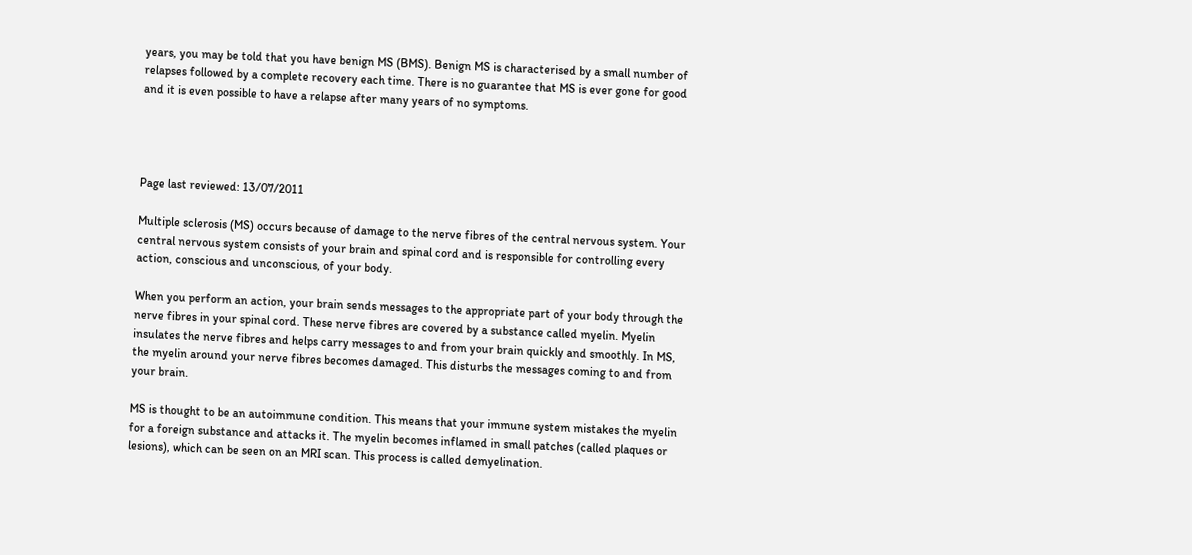years, you may be told that you have benign MS (BMS). Benign MS is characterised by a small number of relapses followed by a complete recovery each time. There is no guarantee that MS is ever gone for good and it is even possible to have a relapse after many years of no symptoms.




Page last reviewed: 13/07/2011

Multiple sclerosis (MS) occurs because of damage to the nerve fibres of the central nervous system. Your central nervous system consists of your brain and spinal cord and is responsible for controlling every action, conscious and unconscious, of your body.

When you perform an action, your brain sends messages to the appropriate part of your body through the nerve fibres in your spinal cord. These nerve fibres are covered by a substance called myelin. Myelin insulates the nerve fibres and helps carry messages to and from your brain quickly and smoothly. In MS, the myelin around your nerve fibres becomes damaged. This disturbs the messages coming to and from your brain.

MS is thought to be an autoimmune condition. This means that your immune system mistakes the myelin for a foreign substance and attacks it. The myelin becomes inflamed in small patches (called plaques or lesions), which can be seen on an MRI scan. This process is called demyelination.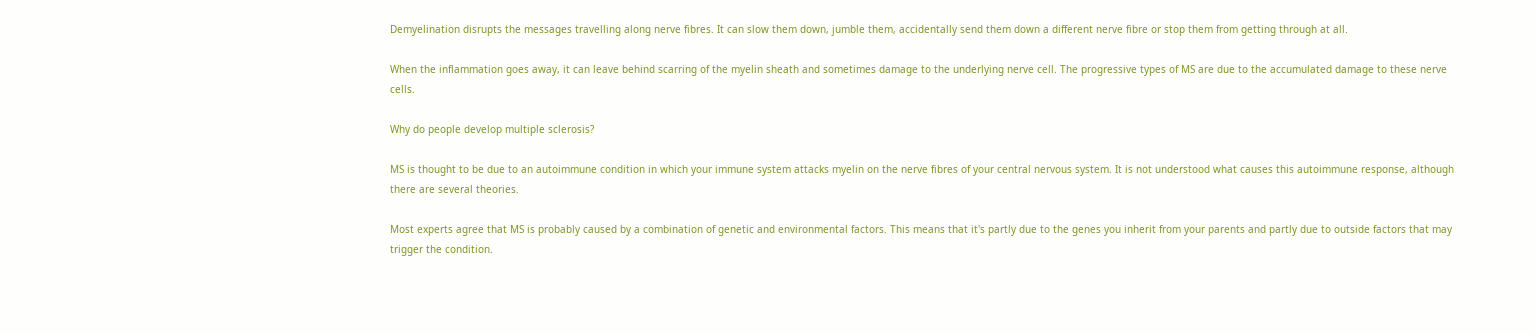Demyelination disrupts the messages travelling along nerve fibres. It can slow them down, jumble them, accidentally send them down a different nerve fibre or stop them from getting through at all.

When the inflammation goes away, it can leave behind scarring of the myelin sheath and sometimes damage to the underlying nerve cell. The progressive types of MS are due to the accumulated damage to these nerve cells.

Why do people develop multiple sclerosis?

MS is thought to be due to an autoimmune condition in which your immune system attacks myelin on the nerve fibres of your central nervous system. It is not understood what causes this autoimmune response, although there are several theories.

Most experts agree that MS is probably caused by a combination of genetic and environmental factors. This means that it's partly due to the genes you inherit from your parents and partly due to outside factors that may trigger the condition.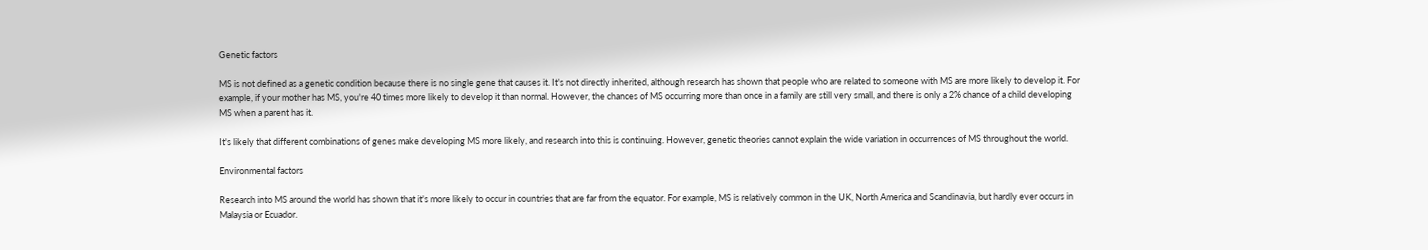Genetic factors

MS is not defined as a genetic condition because there is no single gene that causes it. It's not directly inherited, although research has shown that people who are related to someone with MS are more likely to develop it. For example, if your mother has MS, you're 40 times more likely to develop it than normal. However, the chances of MS occurring more than once in a family are still very small, and there is only a 2% chance of a child developing MS when a parent has it.

It's likely that different combinations of genes make developing MS more likely, and research into this is continuing. However, genetic theories cannot explain the wide variation in occurrences of MS throughout the world.

Environmental factors

Research into MS around the world has shown that it's more likely to occur in countries that are far from the equator. For example, MS is relatively common in the UK, North America and Scandinavia, but hardly ever occurs in Malaysia or Ecuador.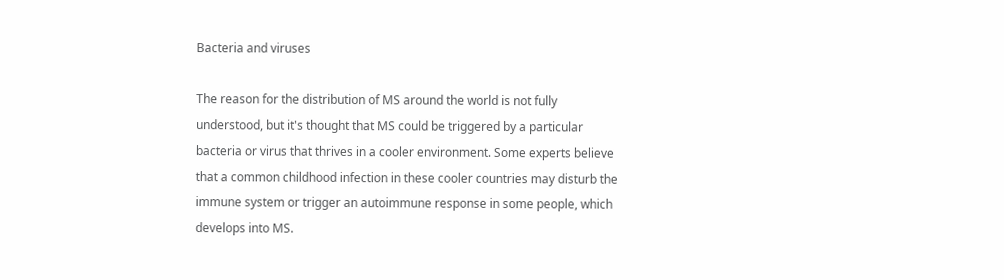Bacteria and viruses

The reason for the distribution of MS around the world is not fully understood, but it's thought that MS could be triggered by a particular bacteria or virus that thrives in a cooler environment. Some experts believe that a common childhood infection in these cooler countries may disturb the immune system or trigger an autoimmune response in some people, which develops into MS.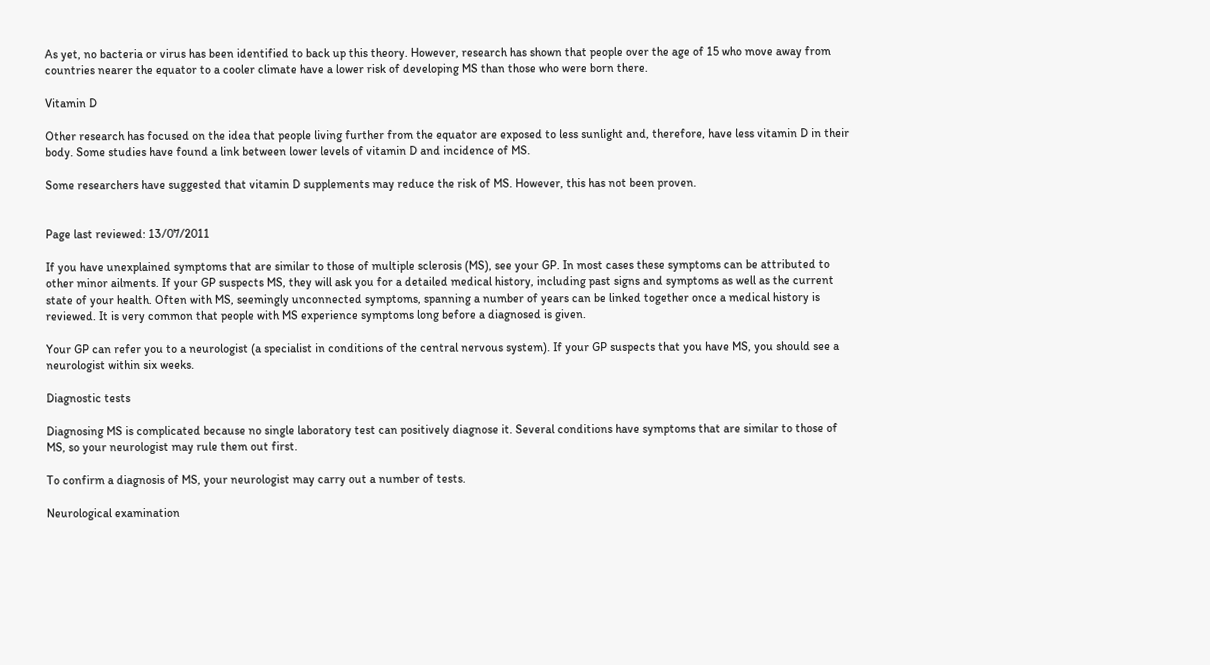As yet, no bacteria or virus has been identified to back up this theory. However, research has shown that people over the age of 15 who move away from countries nearer the equator to a cooler climate have a lower risk of developing MS than those who were born there.

Vitamin D

Other research has focused on the idea that people living further from the equator are exposed to less sunlight and, therefore, have less vitamin D in their body. Some studies have found a link between lower levels of vitamin D and incidence of MS.

Some researchers have suggested that vitamin D supplements may reduce the risk of MS. However, this has not been proven.


Page last reviewed: 13/07/2011

If you have unexplained symptoms that are similar to those of multiple sclerosis (MS), see your GP. In most cases these symptoms can be attributed to other minor ailments. If your GP suspects MS, they will ask you for a detailed medical history, including past signs and symptoms as well as the current state of your health. Often with MS, seemingly unconnected symptoms, spanning a number of years can be linked together once a medical history is reviewed. It is very common that people with MS experience symptoms long before a diagnosed is given.

Your GP can refer you to a neurologist (a specialist in conditions of the central nervous system). If your GP suspects that you have MS, you should see a neurologist within six weeks.

Diagnostic tests

Diagnosing MS is complicated because no single laboratory test can positively diagnose it. Several conditions have symptoms that are similar to those of MS, so your neurologist may rule them out first.

To confirm a diagnosis of MS, your neurologist may carry out a number of tests.

Neurological examination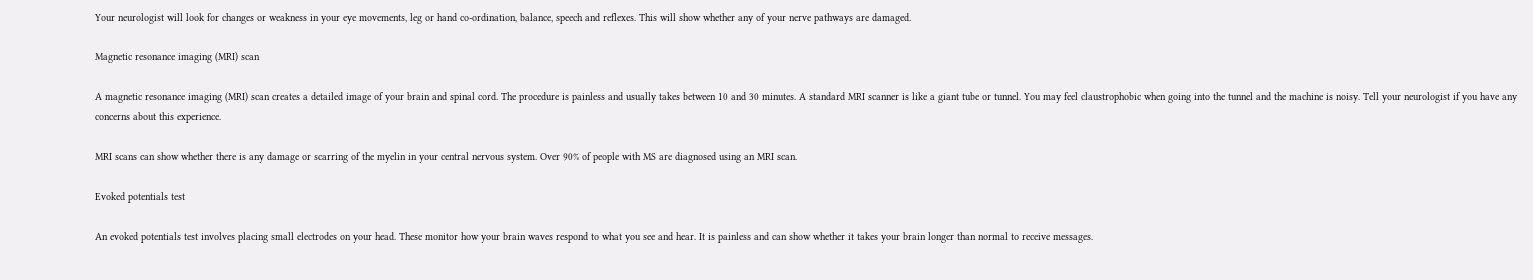Your neurologist will look for changes or weakness in your eye movements, leg or hand co-ordination, balance, speech and reflexes. This will show whether any of your nerve pathways are damaged.

Magnetic resonance imaging (MRI) scan

A magnetic resonance imaging (MRI) scan creates a detailed image of your brain and spinal cord. The procedure is painless and usually takes between 10 and 30 minutes. A standard MRI scanner is like a giant tube or tunnel. You may feel claustrophobic when going into the tunnel and the machine is noisy. Tell your neurologist if you have any concerns about this experience.

MRI scans can show whether there is any damage or scarring of the myelin in your central nervous system. Over 90% of people with MS are diagnosed using an MRI scan.

Evoked potentials test

An evoked potentials test involves placing small electrodes on your head. These monitor how your brain waves respond to what you see and hear. It is painless and can show whether it takes your brain longer than normal to receive messages.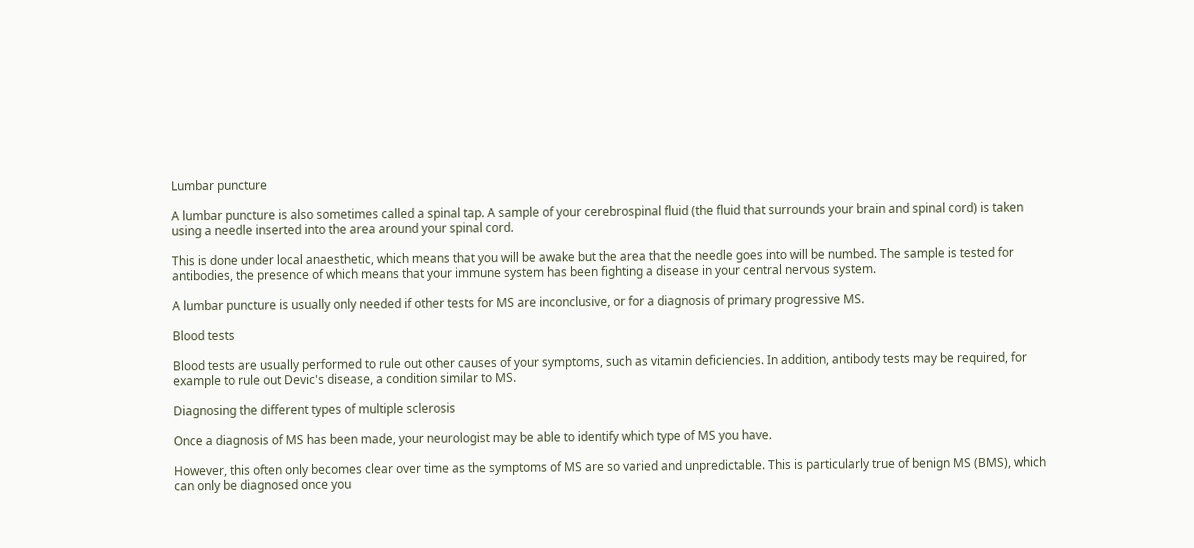Lumbar puncture

A lumbar puncture is also sometimes called a spinal tap. A sample of your cerebrospinal fluid (the fluid that surrounds your brain and spinal cord) is taken using a needle inserted into the area around your spinal cord.

This is done under local anaesthetic, which means that you will be awake but the area that the needle goes into will be numbed. The sample is tested for antibodies, the presence of which means that your immune system has been fighting a disease in your central nervous system.

A lumbar puncture is usually only needed if other tests for MS are inconclusive, or for a diagnosis of primary progressive MS.

Blood tests

Blood tests are usually performed to rule out other causes of your symptoms, such as vitamin deficiencies. In addition, antibody tests may be required, for example to rule out Devic's disease, a condition similar to MS.

Diagnosing the different types of multiple sclerosis

Once a diagnosis of MS has been made, your neurologist may be able to identify which type of MS you have.

However, this often only becomes clear over time as the symptoms of MS are so varied and unpredictable. This is particularly true of benign MS (BMS), which can only be diagnosed once you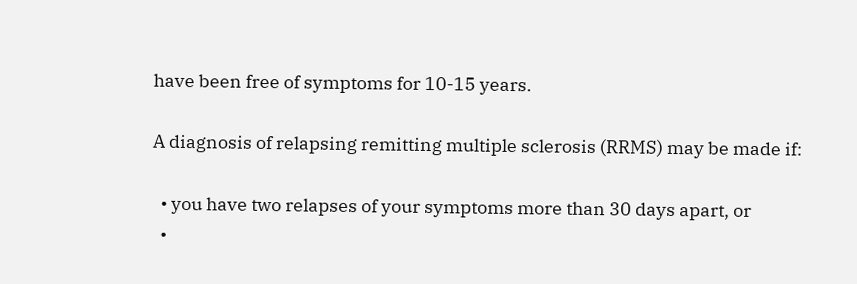have been free of symptoms for 10-15 years.

A diagnosis of relapsing remitting multiple sclerosis (RRMS) may be made if:

  • you have two relapses of your symptoms more than 30 days apart, or
  •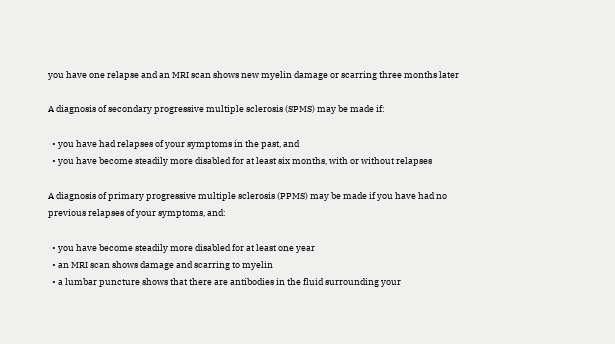you have one relapse and an MRI scan shows new myelin damage or scarring three months later

A diagnosis of secondary progressive multiple sclerosis (SPMS) may be made if:

  • you have had relapses of your symptoms in the past, and
  • you have become steadily more disabled for at least six months, with or without relapses

A diagnosis of primary progressive multiple sclerosis (PPMS) may be made if you have had no previous relapses of your symptoms, and:

  • you have become steadily more disabled for at least one year
  • an MRI scan shows damage and scarring to myelin
  • a lumbar puncture shows that there are antibodies in the fluid surrounding your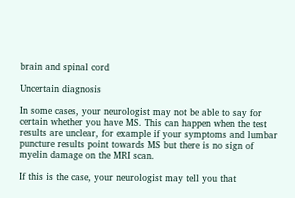brain and spinal cord

Uncertain diagnosis

In some cases, your neurologist may not be able to say for certain whether you have MS. This can happen when the test results are unclear, for example if your symptoms and lumbar puncture results point towards MS but there is no sign of myelin damage on the MRI scan.

If this is the case, your neurologist may tell you that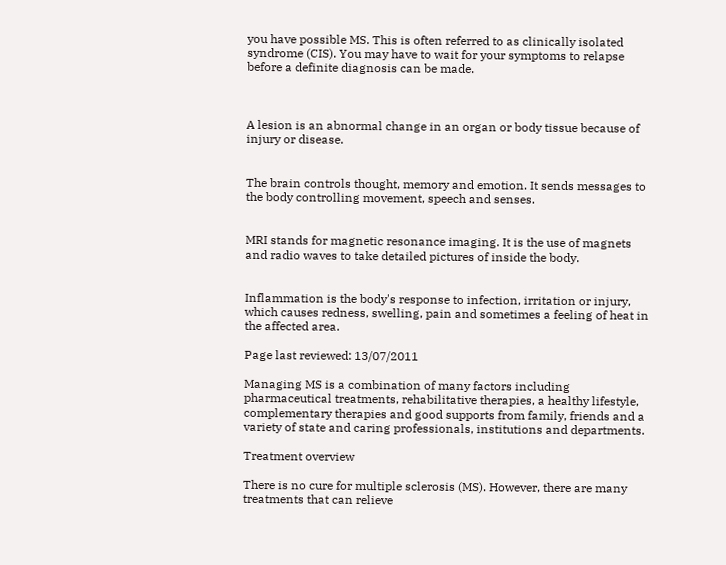you have possible MS. This is often referred to as clinically isolated syndrome (CIS). You may have to wait for your symptoms to relapse before a definite diagnosis can be made.



A lesion is an abnormal change in an organ or body tissue because of injury or disease.


The brain controls thought, memory and emotion. It sends messages to the body controlling movement, speech and senses.


MRI stands for magnetic resonance imaging. It is the use of magnets and radio waves to take detailed pictures of inside the body.


Inflammation is the body's response to infection, irritation or injury, which causes redness, swelling, pain and sometimes a feeling of heat in the affected area.

Page last reviewed: 13/07/2011

Managing MS is a combination of many factors including pharmaceutical treatments, rehabilitative therapies, a healthy lifestyle, complementary therapies and good supports from family, friends and a variety of state and caring professionals, institutions and departments.

Treatment overview

There is no cure for multiple sclerosis (MS). However, there are many treatments that can relieve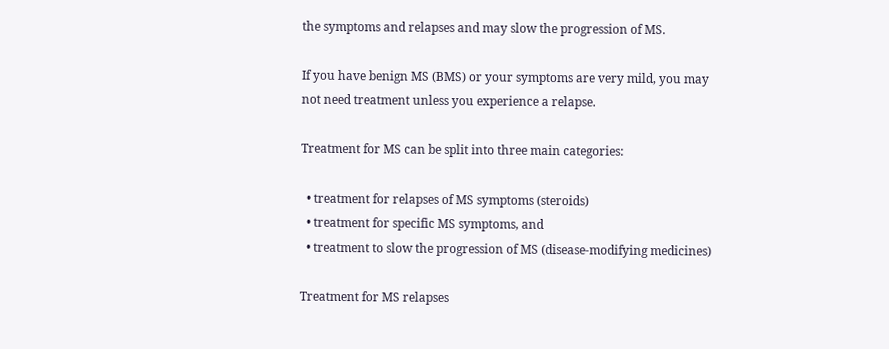the symptoms and relapses and may slow the progression of MS.

If you have benign MS (BMS) or your symptoms are very mild, you may not need treatment unless you experience a relapse.

Treatment for MS can be split into three main categories:

  • treatment for relapses of MS symptoms (steroids)
  • treatment for specific MS symptoms, and
  • treatment to slow the progression of MS (disease-modifying medicines)

Treatment for MS relapses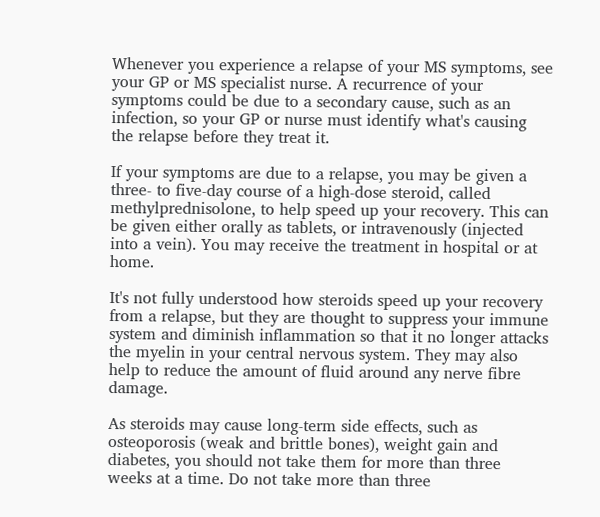Whenever you experience a relapse of your MS symptoms, see your GP or MS specialist nurse. A recurrence of your symptoms could be due to a secondary cause, such as an infection, so your GP or nurse must identify what's causing the relapse before they treat it.

If your symptoms are due to a relapse, you may be given a three- to five-day course of a high-dose steroid, called methylprednisolone, to help speed up your recovery. This can be given either orally as tablets, or intravenously (injected into a vein). You may receive the treatment in hospital or at home.

It's not fully understood how steroids speed up your recovery from a relapse, but they are thought to suppress your immune system and diminish inflammation so that it no longer attacks the myelin in your central nervous system. They may also help to reduce the amount of fluid around any nerve fibre damage.

As steroids may cause long-term side effects, such as osteoporosis (weak and brittle bones), weight gain and diabetes, you should not take them for more than three weeks at a time. Do not take more than three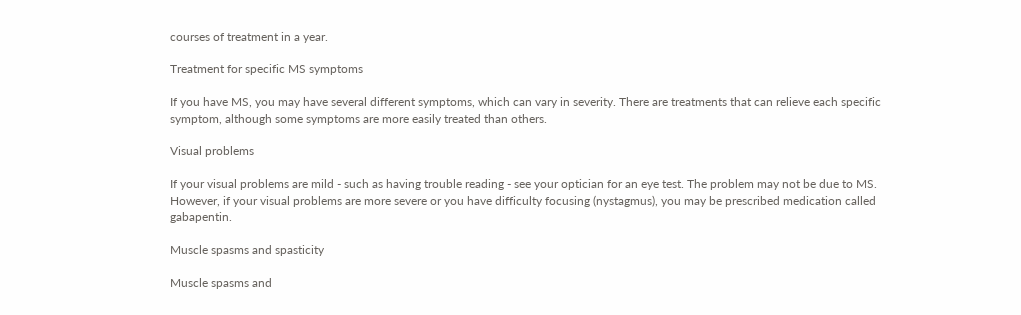courses of treatment in a year.

Treatment for specific MS symptoms

If you have MS, you may have several different symptoms, which can vary in severity. There are treatments that can relieve each specific symptom, although some symptoms are more easily treated than others.

Visual problems

If your visual problems are mild - such as having trouble reading - see your optician for an eye test. The problem may not be due to MS. However, if your visual problems are more severe or you have difficulty focusing (nystagmus), you may be prescribed medication called gabapentin.

Muscle spasms and spasticity

Muscle spasms and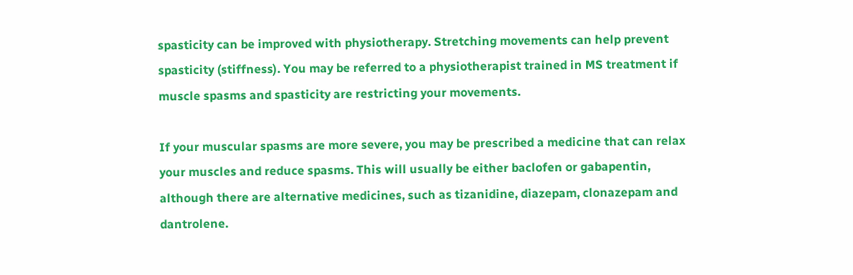spasticity can be improved with physiotherapy. Stretching movements can help prevent spasticity (stiffness). You may be referred to a physiotherapist trained in MS treatment if muscle spasms and spasticity are restricting your movements.

If your muscular spasms are more severe, you may be prescribed a medicine that can relax your muscles and reduce spasms. This will usually be either baclofen or gabapentin, although there are alternative medicines, such as tizanidine, diazepam, clonazepam and dantrolene.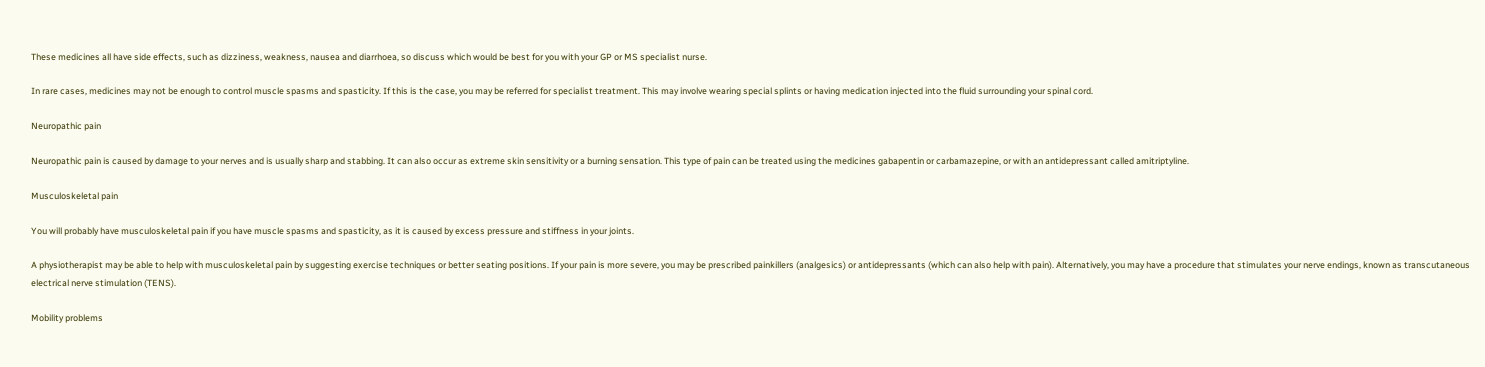These medicines all have side effects, such as dizziness, weakness, nausea and diarrhoea, so discuss which would be best for you with your GP or MS specialist nurse.

In rare cases, medicines may not be enough to control muscle spasms and spasticity. If this is the case, you may be referred for specialist treatment. This may involve wearing special splints or having medication injected into the fluid surrounding your spinal cord.

Neuropathic pain

Neuropathic pain is caused by damage to your nerves and is usually sharp and stabbing. It can also occur as extreme skin sensitivity or a burning sensation. This type of pain can be treated using the medicines gabapentin or carbamazepine, or with an antidepressant called amitriptyline.

Musculoskeletal pain

You will probably have musculoskeletal pain if you have muscle spasms and spasticity, as it is caused by excess pressure and stiffness in your joints.

A physiotherapist may be able to help with musculoskeletal pain by suggesting exercise techniques or better seating positions. If your pain is more severe, you may be prescribed painkillers (analgesics) or antidepressants (which can also help with pain). Alternatively, you may have a procedure that stimulates your nerve endings, known as transcutaneous electrical nerve stimulation (TENS).

Mobility problems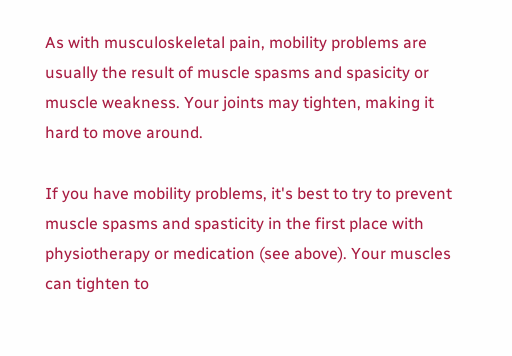As with musculoskeletal pain, mobility problems are usually the result of muscle spasms and spasicity or muscle weakness. Your joints may tighten, making it hard to move around.

If you have mobility problems, it's best to try to prevent muscle spasms and spasticity in the first place with physiotherapy or medication (see above). Your muscles can tighten to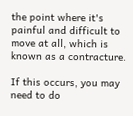the point where it's painful and difficult to move at all, which is known as a contracture.

If this occurs, you may need to do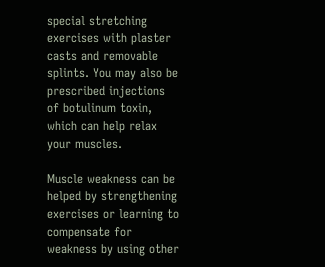special stretching exercises with plaster casts and removable splints. You may also be prescribed injections of botulinum toxin, which can help relax your muscles.

Muscle weakness can be helped by strengthening exercises or learning to compensate for weakness by using other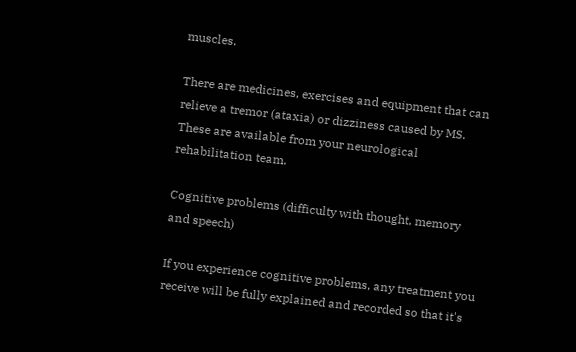muscles.

There are medicines, exercises and equipment that can relieve a tremor (ataxia) or dizziness caused by MS. These are available from your neurological rehabilitation team.

Cognitive problems (difficulty with thought, memory and speech)

If you experience cognitive problems, any treatment you receive will be fully explained and recorded so that it's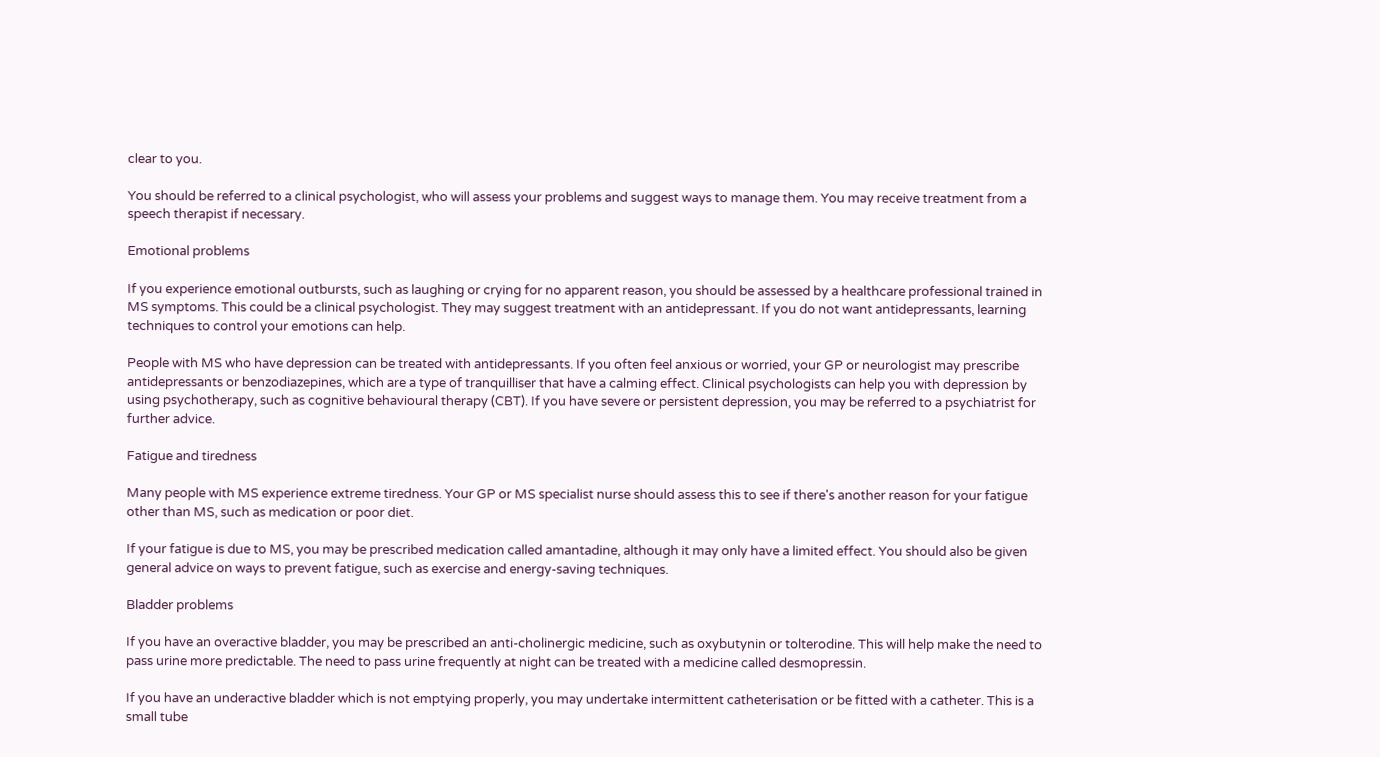clear to you.

You should be referred to a clinical psychologist, who will assess your problems and suggest ways to manage them. You may receive treatment from a speech therapist if necessary.

Emotional problems

If you experience emotional outbursts, such as laughing or crying for no apparent reason, you should be assessed by a healthcare professional trained in MS symptoms. This could be a clinical psychologist. They may suggest treatment with an antidepressant. If you do not want antidepressants, learning techniques to control your emotions can help.

People with MS who have depression can be treated with antidepressants. If you often feel anxious or worried, your GP or neurologist may prescribe antidepressants or benzodiazepines, which are a type of tranquilliser that have a calming effect. Clinical psychologists can help you with depression by using psychotherapy, such as cognitive behavioural therapy (CBT). If you have severe or persistent depression, you may be referred to a psychiatrist for further advice.

Fatigue and tiredness

Many people with MS experience extreme tiredness. Your GP or MS specialist nurse should assess this to see if there's another reason for your fatigue other than MS, such as medication or poor diet.

If your fatigue is due to MS, you may be prescribed medication called amantadine, although it may only have a limited effect. You should also be given general advice on ways to prevent fatigue, such as exercise and energy-saving techniques.

Bladder problems

If you have an overactive bladder, you may be prescribed an anti-cholinergic medicine, such as oxybutynin or tolterodine. This will help make the need to pass urine more predictable. The need to pass urine frequently at night can be treated with a medicine called desmopressin.

If you have an underactive bladder which is not emptying properly, you may undertake intermittent catheterisation or be fitted with a catheter. This is a small tube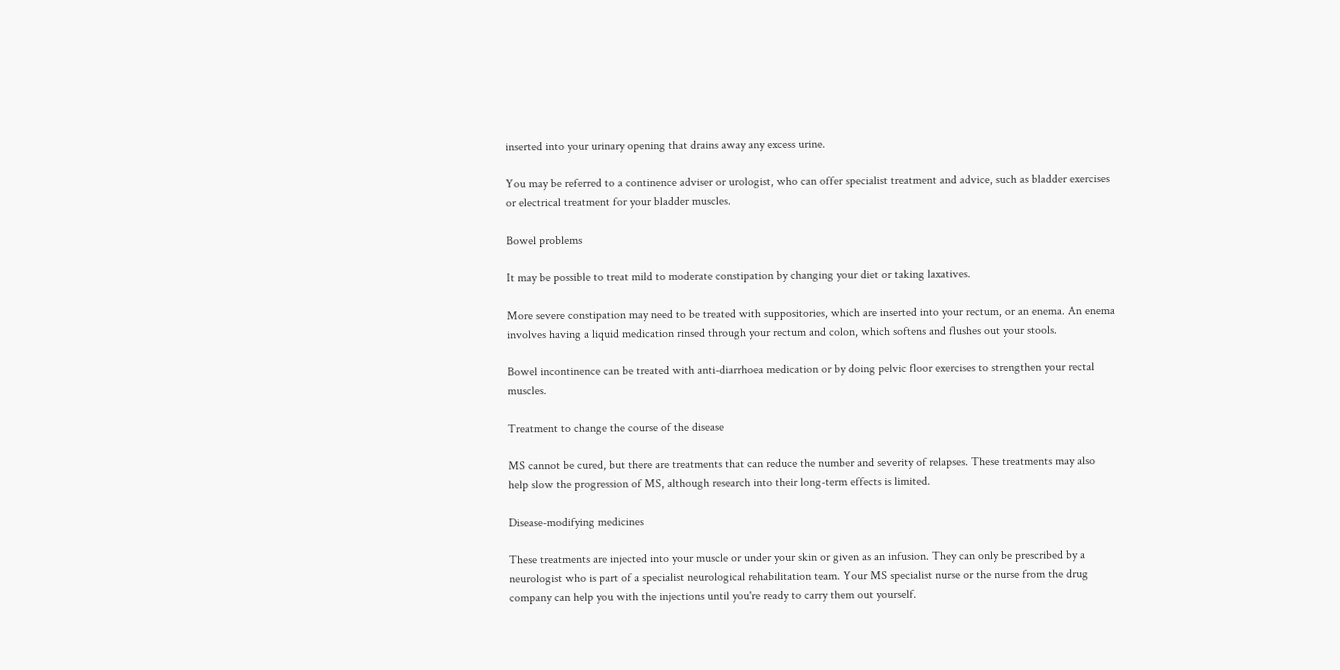inserted into your urinary opening that drains away any excess urine.

You may be referred to a continence adviser or urologist, who can offer specialist treatment and advice, such as bladder exercises or electrical treatment for your bladder muscles.

Bowel problems

It may be possible to treat mild to moderate constipation by changing your diet or taking laxatives.

More severe constipation may need to be treated with suppositories, which are inserted into your rectum, or an enema. An enema involves having a liquid medication rinsed through your rectum and colon, which softens and flushes out your stools.

Bowel incontinence can be treated with anti-diarrhoea medication or by doing pelvic floor exercises to strengthen your rectal muscles.

Treatment to change the course of the disease

MS cannot be cured, but there are treatments that can reduce the number and severity of relapses. These treatments may also help slow the progression of MS, although research into their long-term effects is limited.

Disease-modifying medicines

These treatments are injected into your muscle or under your skin or given as an infusion. They can only be prescribed by a neurologist who is part of a specialist neurological rehabilitation team. Your MS specialist nurse or the nurse from the drug company can help you with the injections until you're ready to carry them out yourself.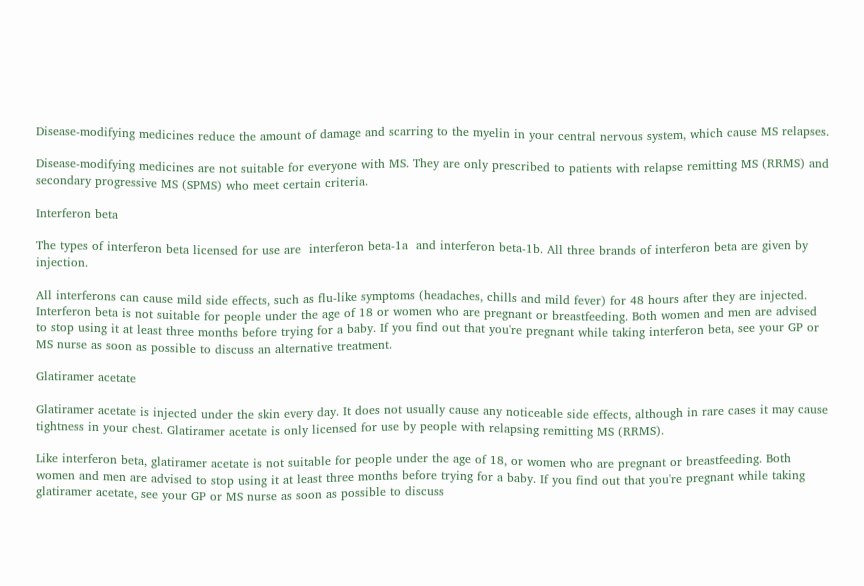Disease-modifying medicines reduce the amount of damage and scarring to the myelin in your central nervous system, which cause MS relapses.

Disease-modifying medicines are not suitable for everyone with MS. They are only prescribed to patients with relapse remitting MS (RRMS) and secondary progressive MS (SPMS) who meet certain criteria.

Interferon beta

The types of interferon beta licensed for use are  interferon beta-1a  and interferon beta-1b. All three brands of interferon beta are given by injection.

All interferons can cause mild side effects, such as flu-like symptoms (headaches, chills and mild fever) for 48 hours after they are injected. Interferon beta is not suitable for people under the age of 18 or women who are pregnant or breastfeeding. Both women and men are advised to stop using it at least three months before trying for a baby. If you find out that you're pregnant while taking interferon beta, see your GP or MS nurse as soon as possible to discuss an alternative treatment.

Glatiramer acetate

Glatiramer acetate is injected under the skin every day. It does not usually cause any noticeable side effects, although in rare cases it may cause tightness in your chest. Glatiramer acetate is only licensed for use by people with relapsing remitting MS (RRMS).

Like interferon beta, glatiramer acetate is not suitable for people under the age of 18, or women who are pregnant or breastfeeding. Both women and men are advised to stop using it at least three months before trying for a baby. If you find out that you're pregnant while taking glatiramer acetate, see your GP or MS nurse as soon as possible to discuss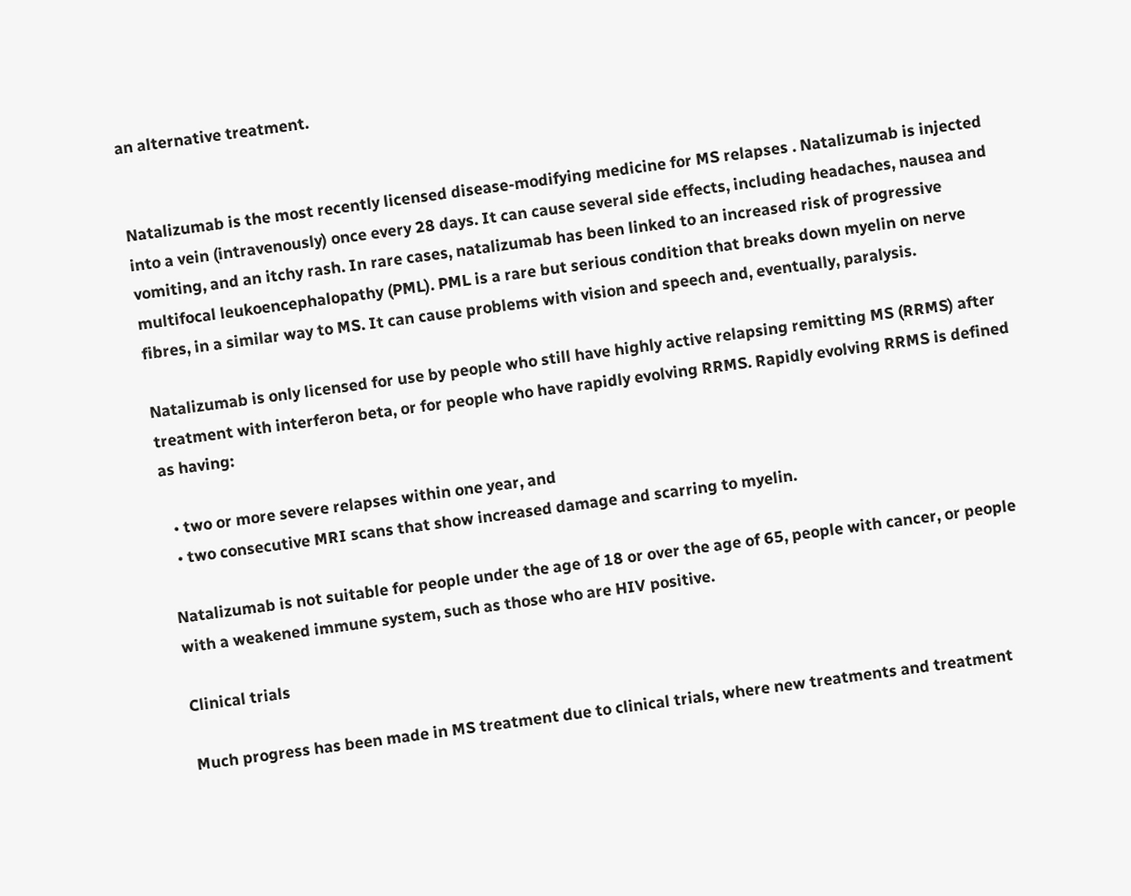an alternative treatment.


Natalizumab is the most recently licensed disease-modifying medicine for MS relapses . Natalizumab is injected into a vein (intravenously) once every 28 days. It can cause several side effects, including headaches, nausea and vomiting, and an itchy rash. In rare cases, natalizumab has been linked to an increased risk of progressive multifocal leukoencephalopathy (PML). PML is a rare but serious condition that breaks down myelin on nerve fibres, in a similar way to MS. It can cause problems with vision and speech and, eventually, paralysis.

Natalizumab is only licensed for use by people who still have highly active relapsing remitting MS (RRMS) after treatment with interferon beta, or for people who have rapidly evolving RRMS. Rapidly evolving RRMS is defined as having:

  • two or more severe relapses within one year, and
  • two consecutive MRI scans that show increased damage and scarring to myelin.

Natalizumab is not suitable for people under the age of 18 or over the age of 65, people with cancer, or people with a weakened immune system, such as those who are HIV positive.

Clinical trials

Much progress has been made in MS treatment due to clinical trials, where new treatments and treatment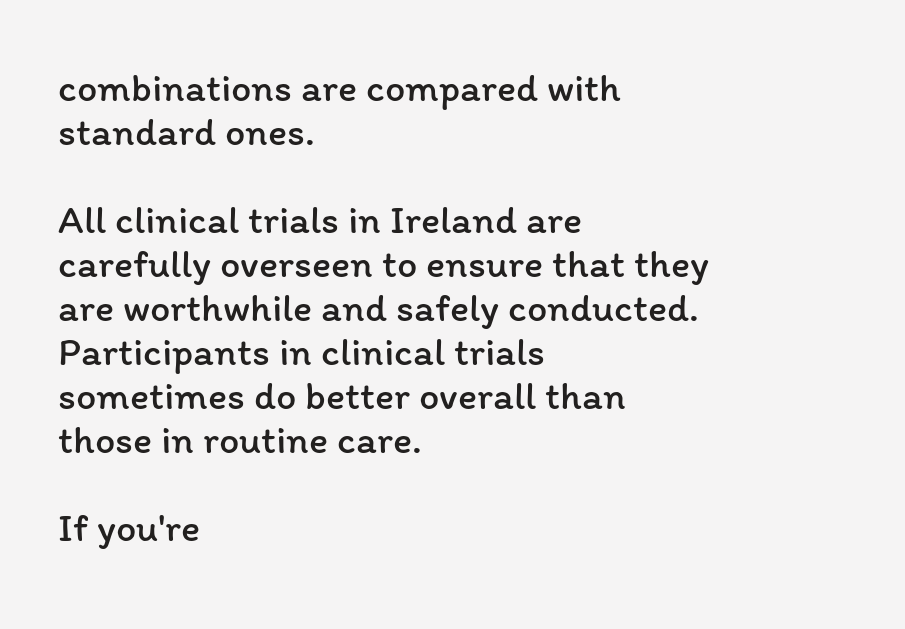combinations are compared with standard ones.

All clinical trials in Ireland are carefully overseen to ensure that they are worthwhile and safely conducted. Participants in clinical trials sometimes do better overall than those in routine care.

If you're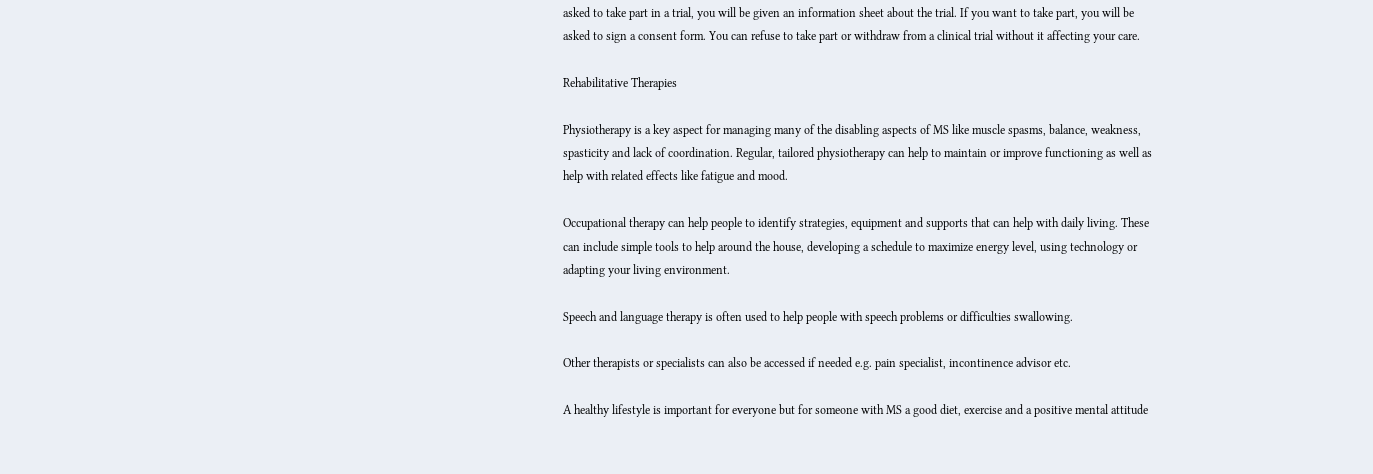asked to take part in a trial, you will be given an information sheet about the trial. If you want to take part, you will be asked to sign a consent form. You can refuse to take part or withdraw from a clinical trial without it affecting your care.

Rehabilitative Therapies

Physiotherapy is a key aspect for managing many of the disabling aspects of MS like muscle spasms, balance, weakness, spasticity and lack of coordination. Regular, tailored physiotherapy can help to maintain or improve functioning as well as help with related effects like fatigue and mood.

Occupational therapy can help people to identify strategies, equipment and supports that can help with daily living. These can include simple tools to help around the house, developing a schedule to maximize energy level, using technology or adapting your living environment.

Speech and language therapy is often used to help people with speech problems or difficulties swallowing.

Other therapists or specialists can also be accessed if needed e.g. pain specialist, incontinence advisor etc.

A healthy lifestyle is important for everyone but for someone with MS a good diet, exercise and a positive mental attitude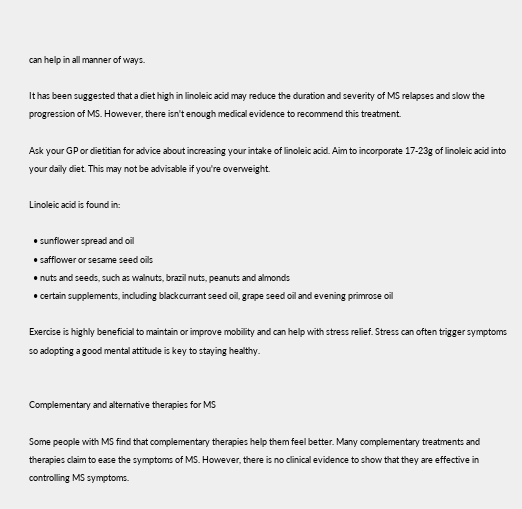can help in all manner of ways.

It has been suggested that a diet high in linoleic acid may reduce the duration and severity of MS relapses and slow the progression of MS. However, there isn't enough medical evidence to recommend this treatment.

Ask your GP or dietitian for advice about increasing your intake of linoleic acid. Aim to incorporate 17-23g of linoleic acid into your daily diet. This may not be advisable if you're overweight.

Linoleic acid is found in:

  • sunflower spread and oil
  • safflower or sesame seed oils
  • nuts and seeds, such as walnuts, brazil nuts, peanuts and almonds
  • certain supplements, including blackcurrant seed oil, grape seed oil and evening primrose oil

Exercise is highly beneficial to maintain or improve mobility and can help with stress relief. Stress can often trigger symptoms so adopting a good mental attitude is key to staying healthy.


Complementary and alternative therapies for MS

Some people with MS find that complementary therapies help them feel better. Many complementary treatments and therapies claim to ease the symptoms of MS. However, there is no clinical evidence to show that they are effective in controlling MS symptoms.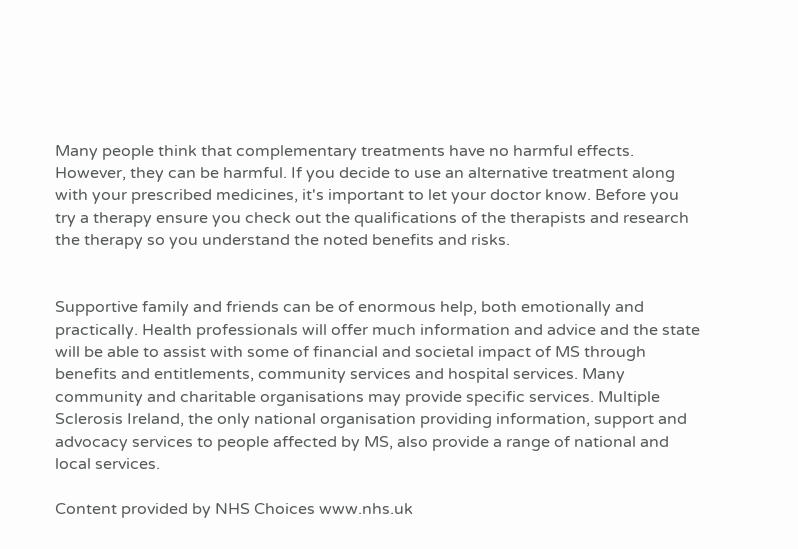Many people think that complementary treatments have no harmful effects. However, they can be harmful. If you decide to use an alternative treatment along with your prescribed medicines, it's important to let your doctor know. Before you try a therapy ensure you check out the qualifications of the therapists and research the therapy so you understand the noted benefits and risks.


Supportive family and friends can be of enormous help, both emotionally and practically. Health professionals will offer much information and advice and the state will be able to assist with some of financial and societal impact of MS through benefits and entitlements, community services and hospital services. Many community and charitable organisations may provide specific services. Multiple Sclerosis Ireland, the only national organisation providing information, support and advocacy services to people affected by MS, also provide a range of national and local services.

Content provided by NHS Choices www.nhs.uk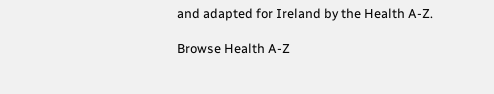and adapted for Ireland by the Health A-Z.

Browse Health A-Z